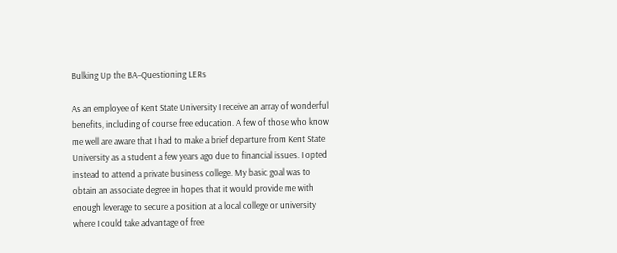Bulking Up the BA–Questioning LERs

As an employee of Kent State University I receive an array of wonderful benefits, including of course free education. A few of those who know me well are aware that I had to make a brief departure from Kent State University as a student a few years ago due to financial issues. I opted instead to attend a private business college. My basic goal was to obtain an associate degree in hopes that it would provide me with enough leverage to secure a position at a local college or university where I could take advantage of free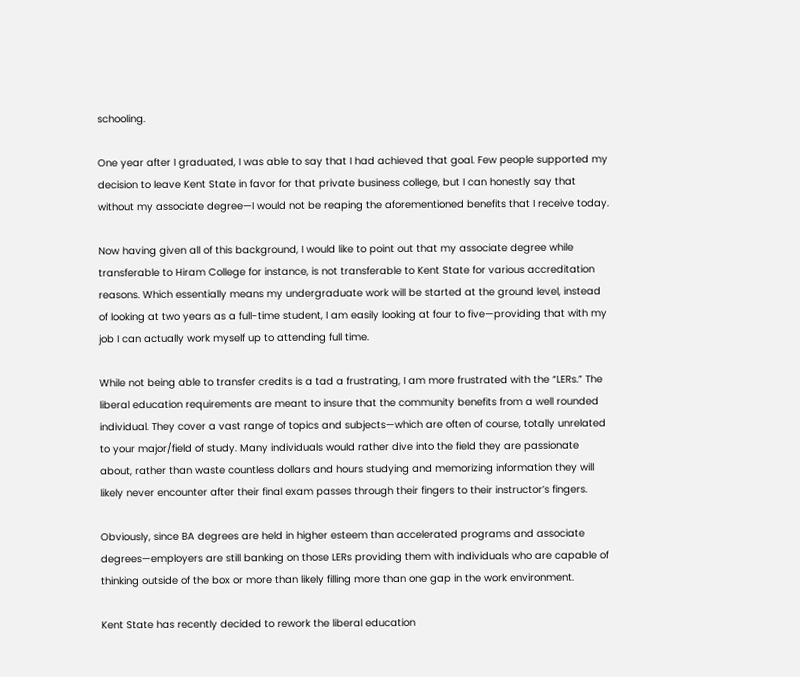schooling.

One year after I graduated, I was able to say that I had achieved that goal. Few people supported my decision to leave Kent State in favor for that private business college, but I can honestly say that without my associate degree—I would not be reaping the aforementioned benefits that I receive today.

Now having given all of this background, I would like to point out that my associate degree while transferable to Hiram College for instance, is not transferable to Kent State for various accreditation reasons. Which essentially means my undergraduate work will be started at the ground level, instead of looking at two years as a full-time student, I am easily looking at four to five—providing that with my job I can actually work myself up to attending full time.

While not being able to transfer credits is a tad a frustrating, I am more frustrated with the “LERs.” The liberal education requirements are meant to insure that the community benefits from a well rounded individual. They cover a vast range of topics and subjects—which are often of course, totally unrelated to your major/field of study. Many individuals would rather dive into the field they are passionate about, rather than waste countless dollars and hours studying and memorizing information they will likely never encounter after their final exam passes through their fingers to their instructor’s fingers.

Obviously, since BA degrees are held in higher esteem than accelerated programs and associate degrees—employers are still banking on those LERs providing them with individuals who are capable of thinking outside of the box or more than likely filling more than one gap in the work environment.

Kent State has recently decided to rework the liberal education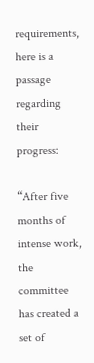requirements, here is a passage regarding their progress:

“After five months of intense work, the committee has created a set of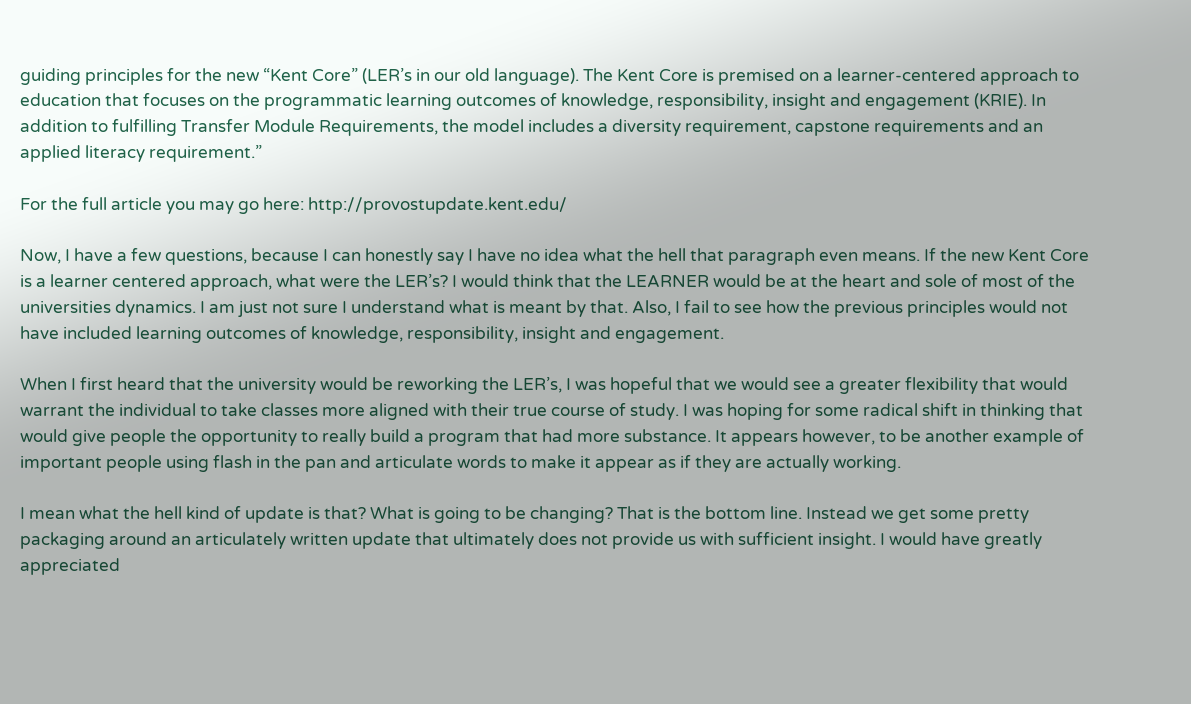guiding principles for the new “Kent Core” (LER’s in our old language). The Kent Core is premised on a learner-centered approach to education that focuses on the programmatic learning outcomes of knowledge, responsibility, insight and engagement (KRIE). In addition to fulfilling Transfer Module Requirements, the model includes a diversity requirement, capstone requirements and an applied literacy requirement.”

For the full article you may go here: http://provostupdate.kent.edu/

Now, I have a few questions, because I can honestly say I have no idea what the hell that paragraph even means. If the new Kent Core is a learner centered approach, what were the LER’s? I would think that the LEARNER would be at the heart and sole of most of the universities dynamics. I am just not sure I understand what is meant by that. Also, I fail to see how the previous principles would not have included learning outcomes of knowledge, responsibility, insight and engagement.

When I first heard that the university would be reworking the LER’s, I was hopeful that we would see a greater flexibility that would warrant the individual to take classes more aligned with their true course of study. I was hoping for some radical shift in thinking that would give people the opportunity to really build a program that had more substance. It appears however, to be another example of important people using flash in the pan and articulate words to make it appear as if they are actually working.

I mean what the hell kind of update is that? What is going to be changing? That is the bottom line. Instead we get some pretty packaging around an articulately written update that ultimately does not provide us with sufficient insight. I would have greatly appreciated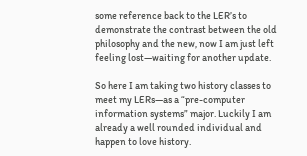some reference back to the LER’s to demonstrate the contrast between the old philosophy and the new, now I am just left feeling lost—waiting for another update.

So here I am taking two history classes to meet my LERs—as a “pre-computer information systems” major. Luckily I am already a well rounded individual and happen to love history.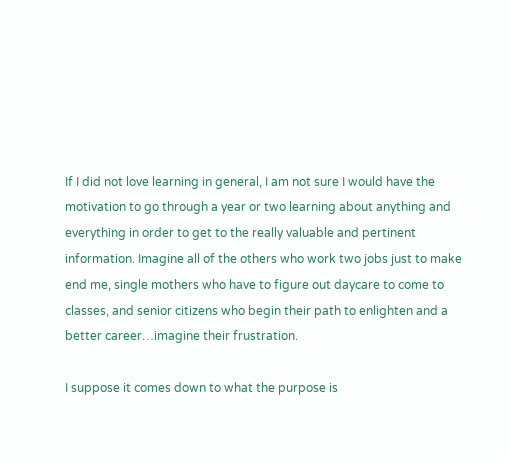If I did not love learning in general, I am not sure I would have the motivation to go through a year or two learning about anything and everything in order to get to the really valuable and pertinent information. Imagine all of the others who work two jobs just to make end me, single mothers who have to figure out daycare to come to classes, and senior citizens who begin their path to enlighten and a better career…imagine their frustration.

I suppose it comes down to what the purpose is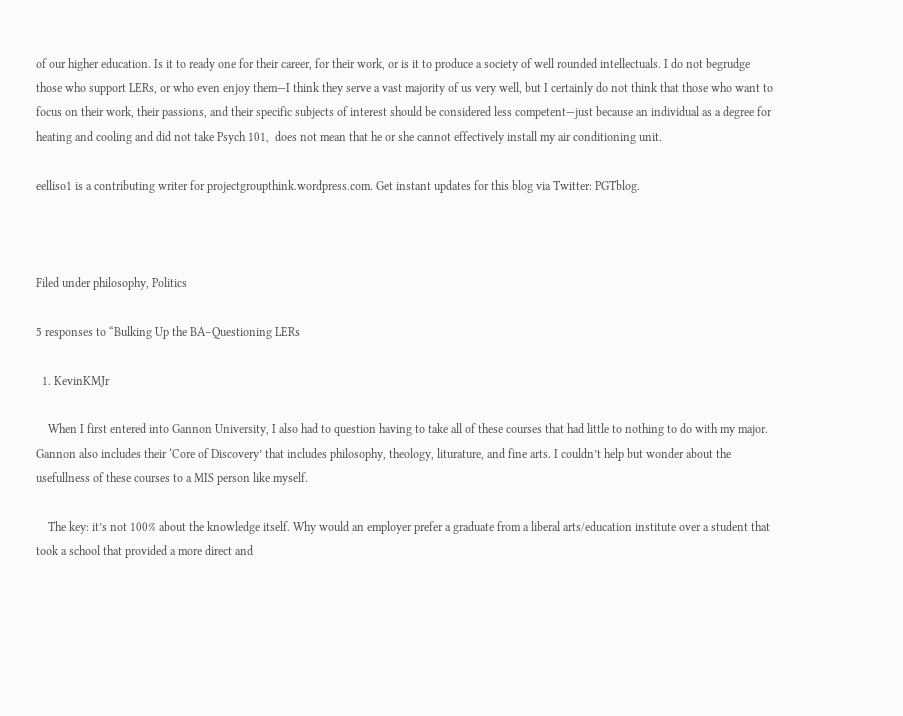of our higher education. Is it to ready one for their career, for their work, or is it to produce a society of well rounded intellectuals. I do not begrudge those who support LERs, or who even enjoy them—I think they serve a vast majority of us very well, but I certainly do not think that those who want to focus on their work, their passions, and their specific subjects of interest should be considered less competent—just because an individual as a degree for heating and cooling and did not take Psych 101,  does not mean that he or she cannot effectively install my air conditioning unit.

eelliso1 is a contributing writer for projectgroupthink.wordpress.com. Get instant updates for this blog via Twitter: PGTblog.



Filed under philosophy, Politics

5 responses to “Bulking Up the BA–Questioning LERs

  1. KevinKMJr

    When I first entered into Gannon University, I also had to question having to take all of these courses that had little to nothing to do with my major. Gannon also includes their ‘Core of Discovery’ that includes philosophy, theology, liturature, and fine arts. I couldn’t help but wonder about the usefullness of these courses to a MIS person like myself.

    The key: it’s not 100% about the knowledge itself. Why would an employer prefer a graduate from a liberal arts/education institute over a student that took a school that provided a more direct and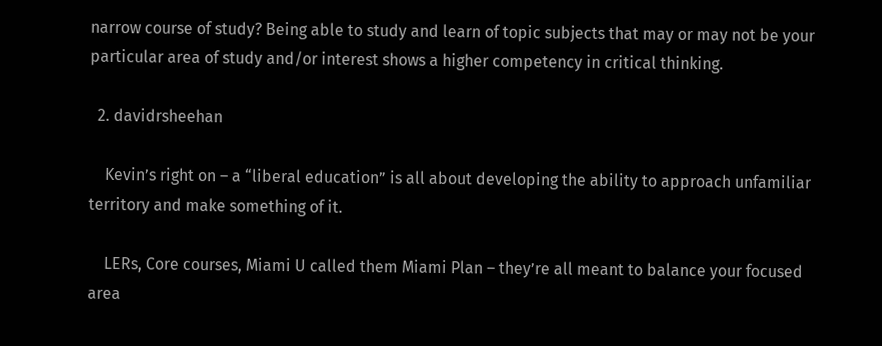narrow course of study? Being able to study and learn of topic subjects that may or may not be your particular area of study and/or interest shows a higher competency in critical thinking.

  2. davidrsheehan

    Kevin’s right on – a “liberal education” is all about developing the ability to approach unfamiliar territory and make something of it.

    LERs, Core courses, Miami U called them Miami Plan – they’re all meant to balance your focused area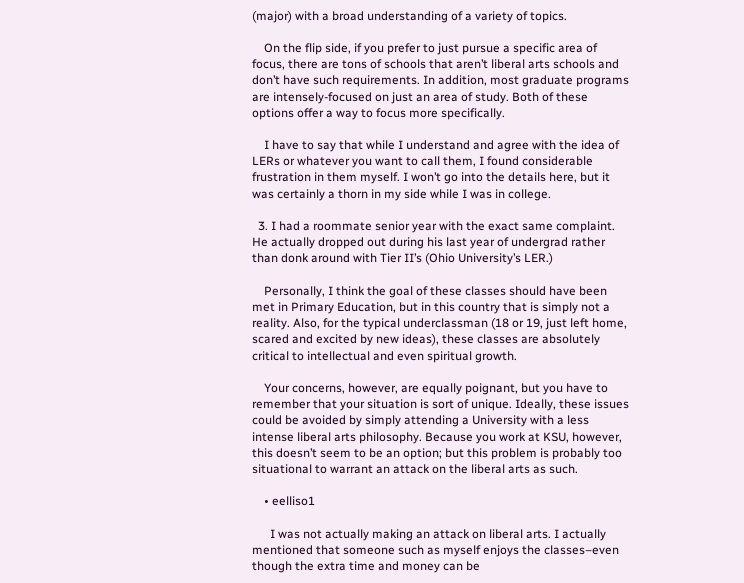(major) with a broad understanding of a variety of topics.

    On the flip side, if you prefer to just pursue a specific area of focus, there are tons of schools that aren’t liberal arts schools and don’t have such requirements. In addition, most graduate programs are intensely-focused on just an area of study. Both of these options offer a way to focus more specifically.

    I have to say that while I understand and agree with the idea of LERs or whatever you want to call them, I found considerable frustration in them myself. I won’t go into the details here, but it was certainly a thorn in my side while I was in college.

  3. I had a roommate senior year with the exact same complaint. He actually dropped out during his last year of undergrad rather than donk around with Tier II’s (Ohio University’s LER.)

    Personally, I think the goal of these classes should have been met in Primary Education, but in this country that is simply not a reality. Also, for the typical underclassman (18 or 19, just left home, scared and excited by new ideas), these classes are absolutely critical to intellectual and even spiritual growth.

    Your concerns, however, are equally poignant, but you have to remember that your situation is sort of unique. Ideally, these issues could be avoided by simply attending a University with a less intense liberal arts philosophy. Because you work at KSU, however, this doesn’t seem to be an option; but this problem is probably too situational to warrant an attack on the liberal arts as such.

    • eelliso1

      I was not actually making an attack on liberal arts. I actually mentioned that someone such as myself enjoys the classes–even though the extra time and money can be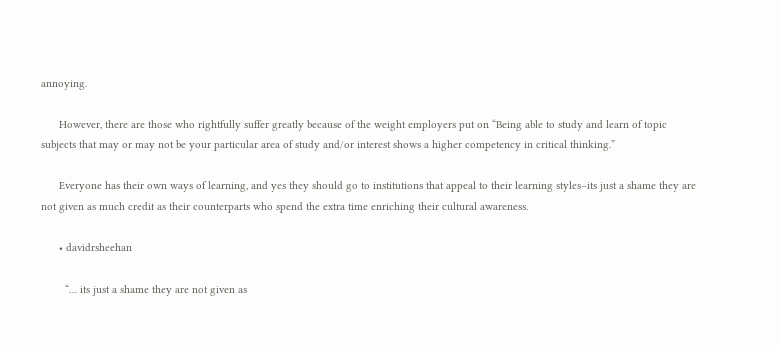annoying.

      However, there are those who rightfully suffer greatly because of the weight employers put on “Being able to study and learn of topic subjects that may or may not be your particular area of study and/or interest shows a higher competency in critical thinking.”

      Everyone has their own ways of learning, and yes they should go to institutions that appeal to their learning styles–its just a shame they are not given as much credit as their counterparts who spend the extra time enriching their cultural awareness.

      • davidrsheehan

        “… its just a shame they are not given as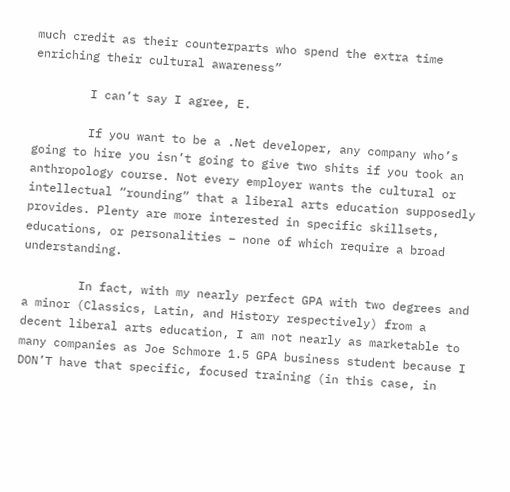much credit as their counterparts who spend the extra time enriching their cultural awareness”

        I can’t say I agree, E.

        If you want to be a .Net developer, any company who’s going to hire you isn’t going to give two shits if you took an anthropology course. Not every employer wants the cultural or intellectual “rounding” that a liberal arts education supposedly provides. Plenty are more interested in specific skillsets, educations, or personalities – none of which require a broad understanding.

        In fact, with my nearly perfect GPA with two degrees and a minor (Classics, Latin, and History respectively) from a decent liberal arts education, I am not nearly as marketable to many companies as Joe Schmore 1.5 GPA business student because I DON’T have that specific, focused training (in this case, in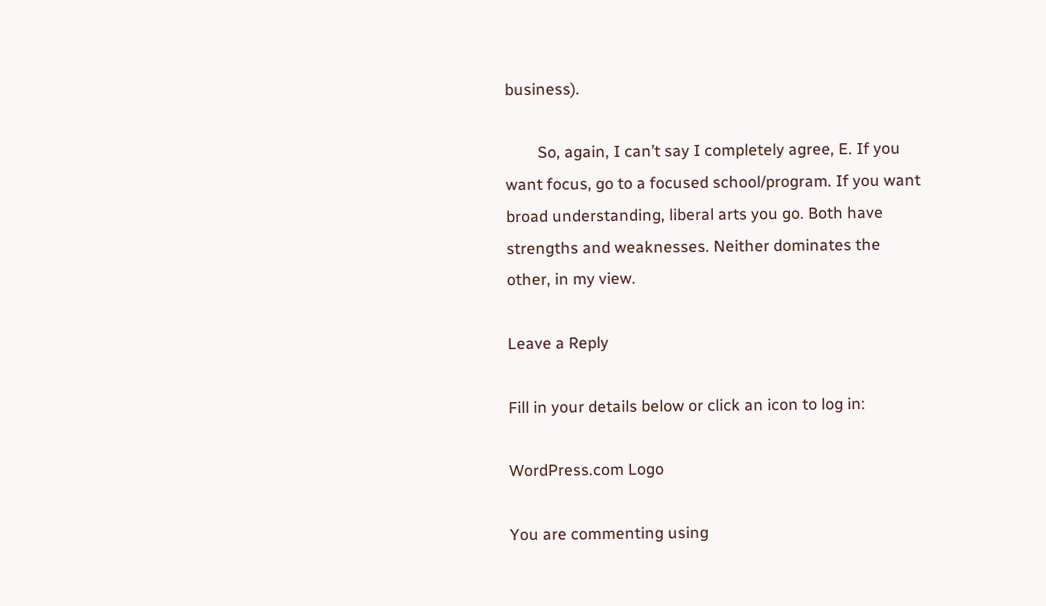business).

        So, again, I can’t say I completely agree, E. If you want focus, go to a focused school/program. If you want broad understanding, liberal arts you go. Both have strengths and weaknesses. Neither dominates the other, in my view.

Leave a Reply

Fill in your details below or click an icon to log in:

WordPress.com Logo

You are commenting using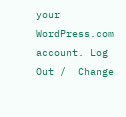your WordPress.com account. Log Out /  Change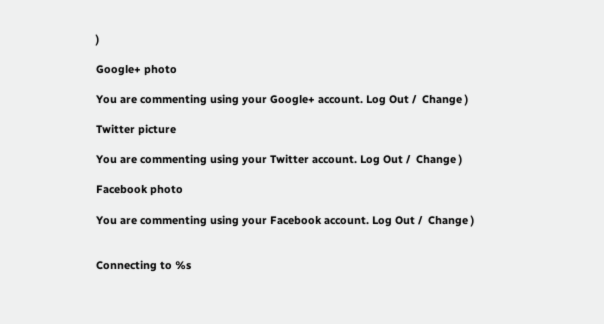)

Google+ photo

You are commenting using your Google+ account. Log Out /  Change )

Twitter picture

You are commenting using your Twitter account. Log Out /  Change )

Facebook photo

You are commenting using your Facebook account. Log Out /  Change )


Connecting to %s